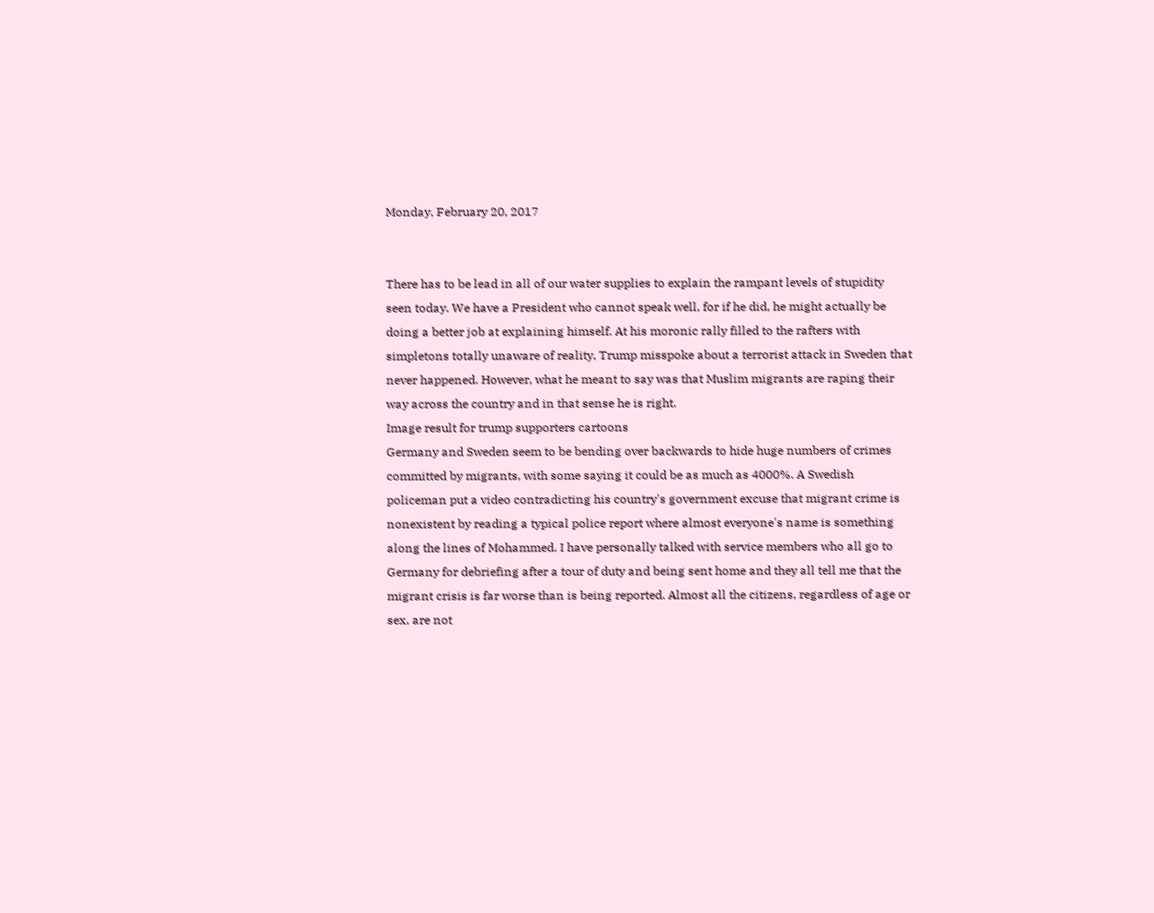Monday, February 20, 2017


There has to be lead in all of our water supplies to explain the rampant levels of stupidity seen today. We have a President who cannot speak well, for if he did, he might actually be doing a better job at explaining himself. At his moronic rally filled to the rafters with simpletons totally unaware of reality, Trump misspoke about a terrorist attack in Sweden that never happened. However, what he meant to say was that Muslim migrants are raping their way across the country and in that sense he is right.
Image result for trump supporters cartoons
Germany and Sweden seem to be bending over backwards to hide huge numbers of crimes committed by migrants, with some saying it could be as much as 4000%. A Swedish policeman put a video contradicting his country's government excuse that migrant crime is nonexistent by reading a typical police report where almost everyone's name is something along the lines of Mohammed. I have personally talked with service members who all go to Germany for debriefing after a tour of duty and being sent home and they all tell me that the migrant crisis is far worse than is being reported. Almost all the citizens, regardless of age or sex, are not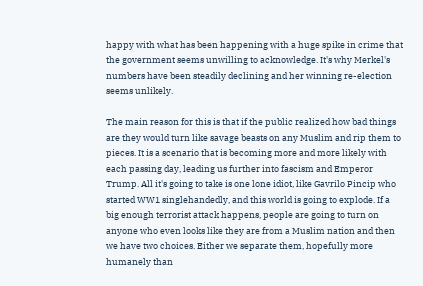happy with what has been happening with a huge spike in crime that the government seems unwilling to acknowledge. It's why Merkel's numbers have been steadily declining and her winning re-election seems unlikely.

The main reason for this is that if the public realized how bad things are they would turn like savage beasts on any Muslim and rip them to pieces. It is a scenario that is becoming more and more likely with each passing day, leading us further into fascism and Emperor Trump. All it's going to take is one lone idiot, like Gavrilo Pincip who started WW1 singlehandedly, and this world is going to explode. If a big enough terrorist attack happens, people are going to turn on anyone who even looks like they are from a Muslim nation and then we have two choices. Either we separate them, hopefully more humanely than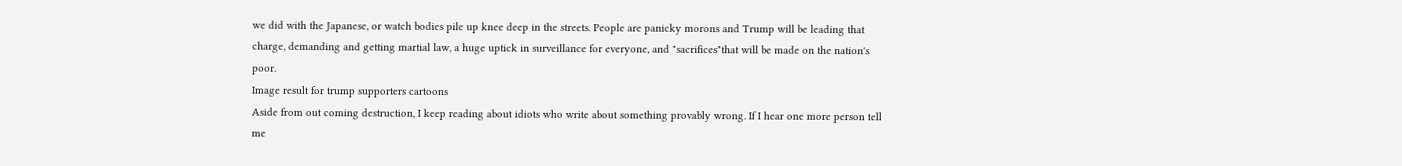we did with the Japanese, or watch bodies pile up knee deep in the streets. People are panicky morons and Trump will be leading that charge, demanding and getting martial law, a huge uptick in surveillance for everyone, and "sacrifices"that will be made on the nation's poor.
Image result for trump supporters cartoons
Aside from out coming destruction, I keep reading about idiots who write about something provably wrong. If I hear one more person tell me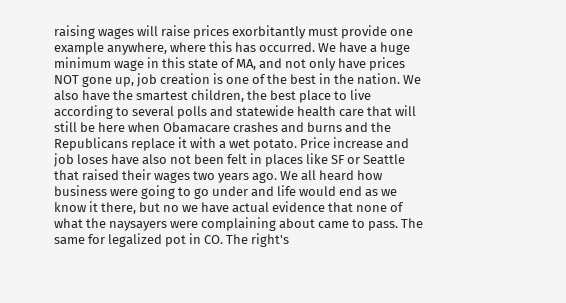raising wages will raise prices exorbitantly must provide one example anywhere, where this has occurred. We have a huge minimum wage in this state of MA, and not only have prices NOT gone up, job creation is one of the best in the nation. We also have the smartest children, the best place to live according to several polls and statewide health care that will still be here when Obamacare crashes and burns and the Republicans replace it with a wet potato. Price increase and job loses have also not been felt in places like SF or Seattle that raised their wages two years ago. We all heard how business were going to go under and life would end as we know it there, but no we have actual evidence that none of what the naysayers were complaining about came to pass. The same for legalized pot in CO. The right's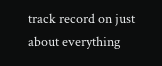track record on just about everything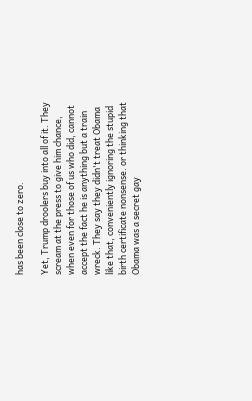has been close to zero.

Yet, Trump droolers buy into all of it. They scream at the press to give him chance, when even for those of us who did, cannot accept the fact he is anything but a train wreck. They say they didn't treat Obama like that, conveniently ignoring the stupid birth certificate nonsense. or thinking that Obama was a secret gay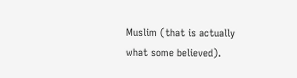Muslim (that is actually what some believed).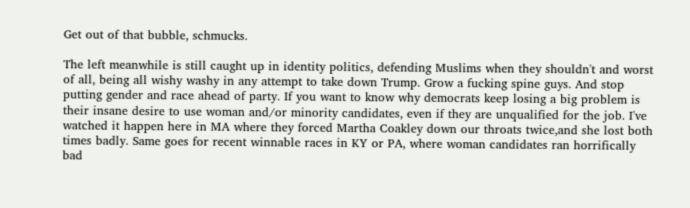Get out of that bubble, schmucks.

The left meanwhile is still caught up in identity politics, defending Muslims when they shouldn't and worst of all, being all wishy washy in any attempt to take down Trump. Grow a fucking spine guys. And stop putting gender and race ahead of party. If you want to know why democrats keep losing a big problem is their insane desire to use woman and/or minority candidates, even if they are unqualified for the job. I've watched it happen here in MA where they forced Martha Coakley down our throats twice,and she lost both times badly. Same goes for recent winnable races in KY or PA, where woman candidates ran horrifically bad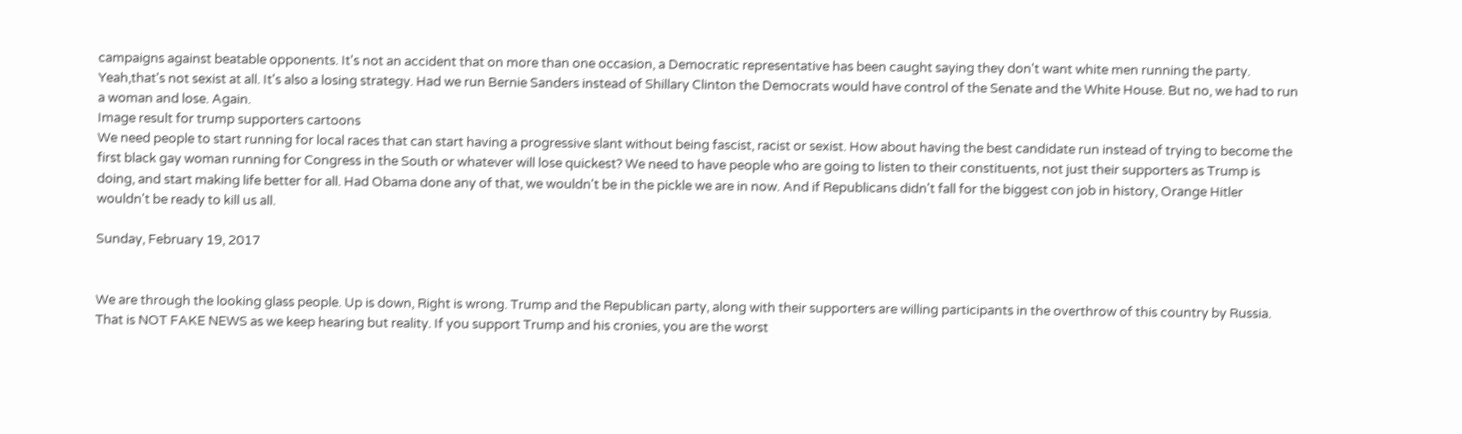campaigns against beatable opponents. It's not an accident that on more than one occasion, a Democratic representative has been caught saying they don't want white men running the party. Yeah,that's not sexist at all. It's also a losing strategy. Had we run Bernie Sanders instead of Shillary Clinton the Democrats would have control of the Senate and the White House. But no, we had to run a woman and lose. Again.
Image result for trump supporters cartoons
We need people to start running for local races that can start having a progressive slant without being fascist, racist or sexist. How about having the best candidate run instead of trying to become the first black gay woman running for Congress in the South or whatever will lose quickest? We need to have people who are going to listen to their constituents, not just their supporters as Trump is doing, and start making life better for all. Had Obama done any of that, we wouldn't be in the pickle we are in now. And if Republicans didn't fall for the biggest con job in history, Orange Hitler wouldn't be ready to kill us all.

Sunday, February 19, 2017


We are through the looking glass people. Up is down, Right is wrong. Trump and the Republican party, along with their supporters are willing participants in the overthrow of this country by Russia. That is NOT FAKE NEWS as we keep hearing but reality. If you support Trump and his cronies, you are the worst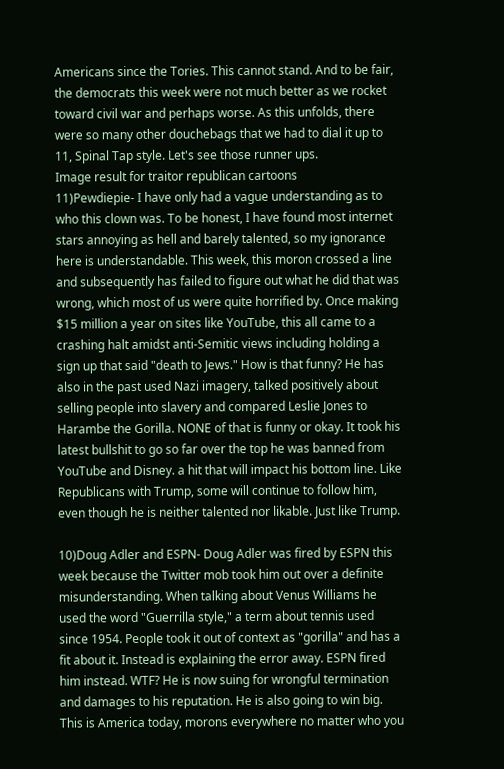Americans since the Tories. This cannot stand. And to be fair, the democrats this week were not much better as we rocket toward civil war and perhaps worse. As this unfolds, there were so many other douchebags that we had to dial it up to 11, Spinal Tap style. Let's see those runner ups.
Image result for traitor republican cartoons
11)Pewdiepie- I have only had a vague understanding as to who this clown was. To be honest, I have found most internet stars annoying as hell and barely talented, so my ignorance here is understandable. This week, this moron crossed a line and subsequently has failed to figure out what he did that was wrong, which most of us were quite horrified by. Once making $15 million a year on sites like YouTube, this all came to a crashing halt amidst anti-Semitic views including holding a sign up that said "death to Jews." How is that funny? He has also in the past used Nazi imagery, talked positively about selling people into slavery and compared Leslie Jones to Harambe the Gorilla. NONE of that is funny or okay. It took his latest bullshit to go so far over the top he was banned from YouTube and Disney. a hit that will impact his bottom line. Like Republicans with Trump, some will continue to follow him, even though he is neither talented nor likable. Just like Trump.

10)Doug Adler and ESPN- Doug Adler was fired by ESPN this week because the Twitter mob took him out over a definite misunderstanding. When talking about Venus Williams he used the word "Guerrilla style," a term about tennis used since 1954. People took it out of context as "gorilla" and has a fit about it. Instead is explaining the error away. ESPN fired him instead. WTF? He is now suing for wrongful termination and damages to his reputation. He is also going to win big. This is America today, morons everywhere no matter who you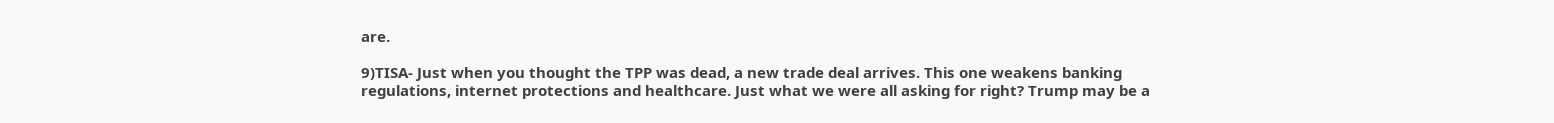are.

9)TISA- Just when you thought the TPP was dead, a new trade deal arrives. This one weakens banking regulations, internet protections and healthcare. Just what we were all asking for right? Trump may be a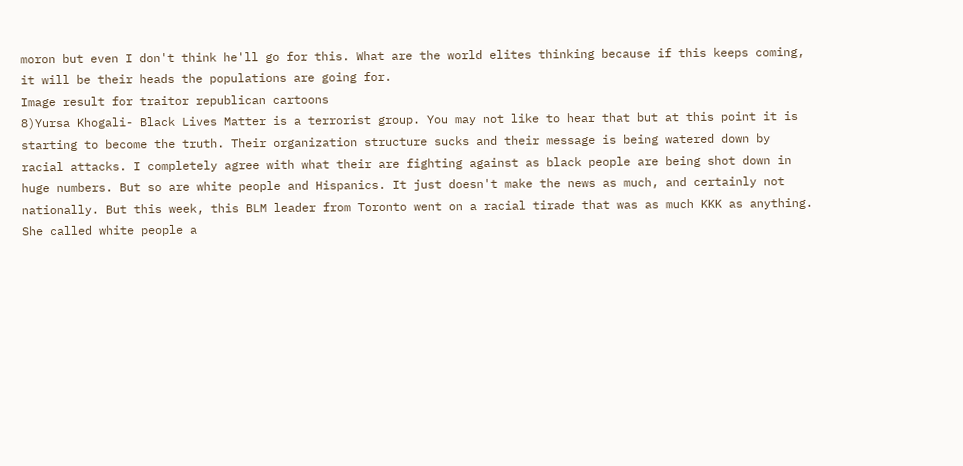moron but even I don't think he'll go for this. What are the world elites thinking because if this keeps coming, it will be their heads the populations are going for.
Image result for traitor republican cartoons
8)Yursa Khogali- Black Lives Matter is a terrorist group. You may not like to hear that but at this point it is starting to become the truth. Their organization structure sucks and their message is being watered down by racial attacks. I completely agree with what their are fighting against as black people are being shot down in huge numbers. But so are white people and Hispanics. It just doesn't make the news as much, and certainly not nationally. But this week, this BLM leader from Toronto went on a racial tirade that was as much KKK as anything. She called white people a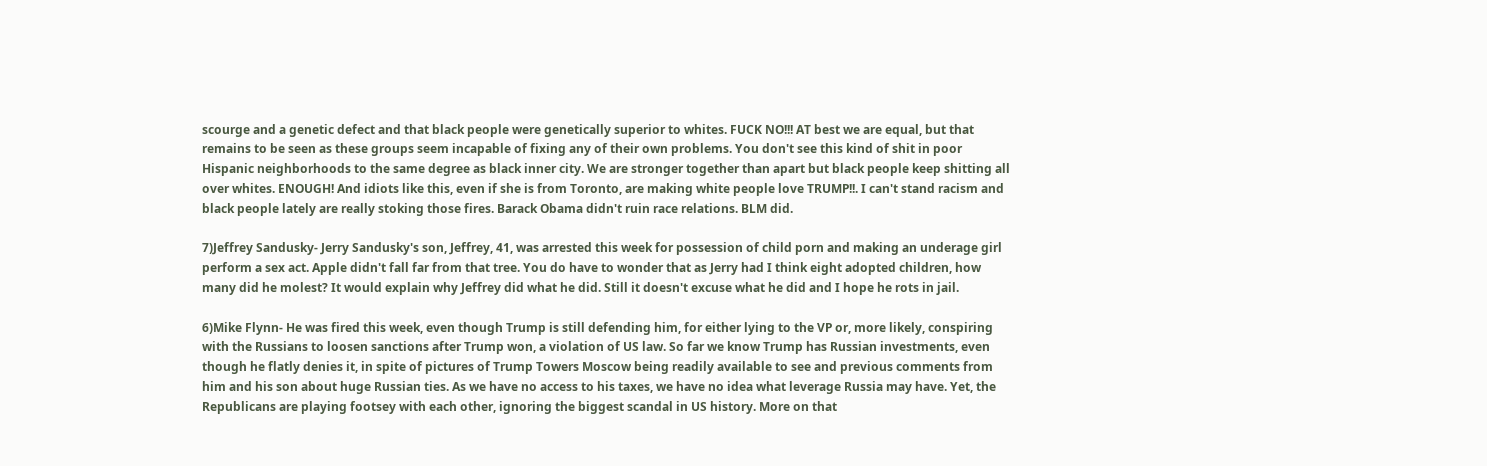scourge and a genetic defect and that black people were genetically superior to whites. FUCK NO!!! AT best we are equal, but that remains to be seen as these groups seem incapable of fixing any of their own problems. You don't see this kind of shit in poor Hispanic neighborhoods to the same degree as black inner city. We are stronger together than apart but black people keep shitting all over whites. ENOUGH! And idiots like this, even if she is from Toronto, are making white people love TRUMP!!. I can't stand racism and black people lately are really stoking those fires. Barack Obama didn't ruin race relations. BLM did.

7)Jeffrey Sandusky- Jerry Sandusky's son, Jeffrey, 41, was arrested this week for possession of child porn and making an underage girl perform a sex act. Apple didn't fall far from that tree. You do have to wonder that as Jerry had I think eight adopted children, how many did he molest? It would explain why Jeffrey did what he did. Still it doesn't excuse what he did and I hope he rots in jail.

6)Mike Flynn- He was fired this week, even though Trump is still defending him, for either lying to the VP or, more likely, conspiring with the Russians to loosen sanctions after Trump won, a violation of US law. So far we know Trump has Russian investments, even though he flatly denies it, in spite of pictures of Trump Towers Moscow being readily available to see and previous comments from him and his son about huge Russian ties. As we have no access to his taxes, we have no idea what leverage Russia may have. Yet, the Republicans are playing footsey with each other, ignoring the biggest scandal in US history. More on that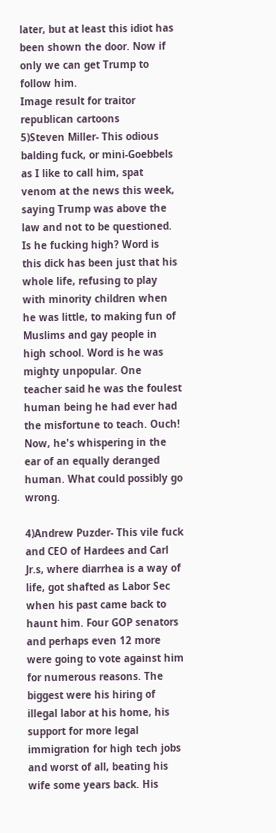later, but at least this idiot has been shown the door. Now if only we can get Trump to follow him.
Image result for traitor republican cartoons
5)Steven Miller- This odious balding fuck, or mini-Goebbels as I like to call him, spat venom at the news this week, saying Trump was above the law and not to be questioned. Is he fucking high? Word is this dick has been just that his whole life, refusing to play with minority children when he was little, to making fun of Muslims and gay people in high school. Word is he was mighty unpopular. One teacher said he was the foulest human being he had ever had the misfortune to teach. Ouch! Now, he's whispering in the ear of an equally deranged human. What could possibly go wrong.

4)Andrew Puzder- This vile fuck and CEO of Hardees and Carl Jr.s, where diarrhea is a way of life, got shafted as Labor Sec when his past came back to haunt him. Four GOP senators and perhaps even 12 more were going to vote against him for numerous reasons. The biggest were his hiring of illegal labor at his home, his support for more legal immigration for high tech jobs and worst of all, beating his wife some years back. His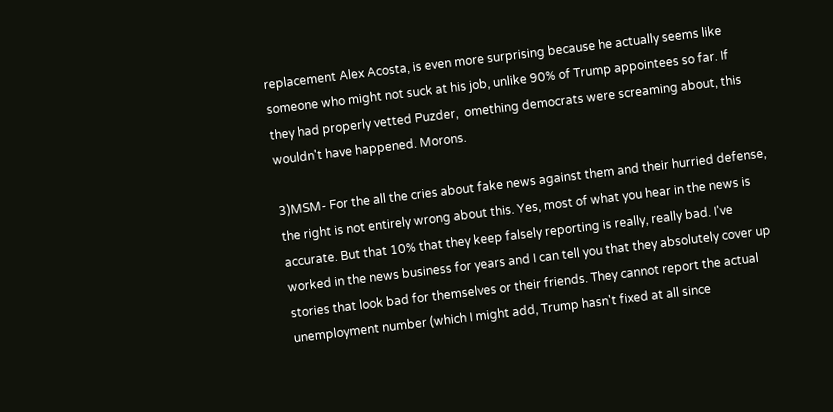replacement Alex Acosta, is even more surprising because he actually seems like someone who might not suck at his job, unlike 90% of Trump appointees so far. If they had properly vetted Puzder,  omething democrats were screaming about, this wouldn't have happened. Morons.

3)MSM- For the all the cries about fake news against them and their hurried defense, the right is not entirely wrong about this. Yes, most of what you hear in the news is accurate. But that 10% that they keep falsely reporting is really, really bad. I've worked in the news business for years and I can tell you that they absolutely cover up stories that look bad for themselves or their friends. They cannot report the actual unemployment number (which I might add, Trump hasn't fixed at all since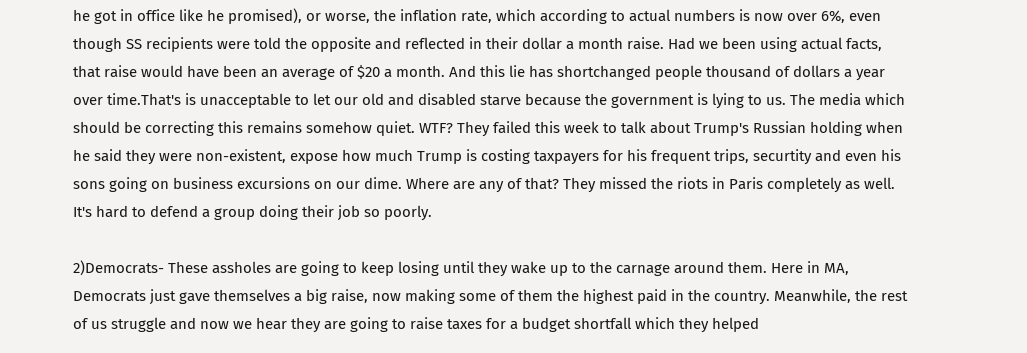he got in office like he promised), or worse, the inflation rate, which according to actual numbers is now over 6%, even though SS recipients were told the opposite and reflected in their dollar a month raise. Had we been using actual facts, that raise would have been an average of $20 a month. And this lie has shortchanged people thousand of dollars a year over time.That's is unacceptable to let our old and disabled starve because the government is lying to us. The media which should be correcting this remains somehow quiet. WTF? They failed this week to talk about Trump's Russian holding when he said they were non-existent, expose how much Trump is costing taxpayers for his frequent trips, securtity and even his sons going on business excursions on our dime. Where are any of that? They missed the riots in Paris completely as well. It's hard to defend a group doing their job so poorly.

2)Democrats- These assholes are going to keep losing until they wake up to the carnage around them. Here in MA, Democrats just gave themselves a big raise, now making some of them the highest paid in the country. Meanwhile, the rest of us struggle and now we hear they are going to raise taxes for a budget shortfall which they helped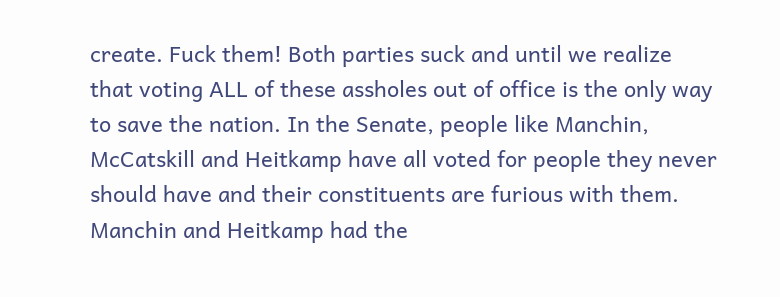create. Fuck them! Both parties suck and until we realize that voting ALL of these assholes out of office is the only way to save the nation. In the Senate, people like Manchin, McCatskill and Heitkamp have all voted for people they never should have and their constituents are furious with them. Manchin and Heitkamp had the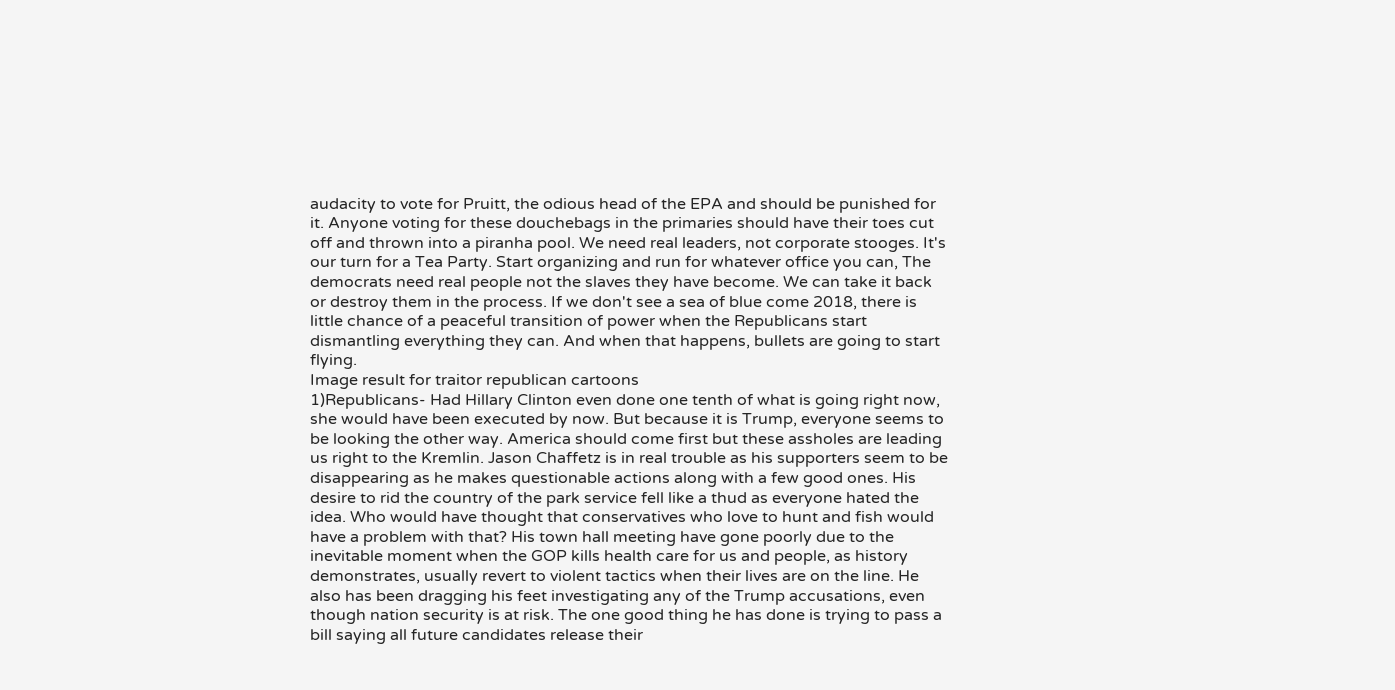audacity to vote for Pruitt, the odious head of the EPA and should be punished for it. Anyone voting for these douchebags in the primaries should have their toes cut off and thrown into a piranha pool. We need real leaders, not corporate stooges. It's our turn for a Tea Party. Start organizing and run for whatever office you can, The democrats need real people not the slaves they have become. We can take it back or destroy them in the process. If we don't see a sea of blue come 2018, there is little chance of a peaceful transition of power when the Republicans start dismantling everything they can. And when that happens, bullets are going to start flying.
Image result for traitor republican cartoons
1)Republicans- Had Hillary Clinton even done one tenth of what is going right now, she would have been executed by now. But because it is Trump, everyone seems to be looking the other way. America should come first but these assholes are leading us right to the Kremlin. Jason Chaffetz is in real trouble as his supporters seem to be disappearing as he makes questionable actions along with a few good ones. His desire to rid the country of the park service fell like a thud as everyone hated the idea. Who would have thought that conservatives who love to hunt and fish would have a problem with that? His town hall meeting have gone poorly due to the inevitable moment when the GOP kills health care for us and people, as history demonstrates, usually revert to violent tactics when their lives are on the line. He also has been dragging his feet investigating any of the Trump accusations, even though nation security is at risk. The one good thing he has done is trying to pass a bill saying all future candidates release their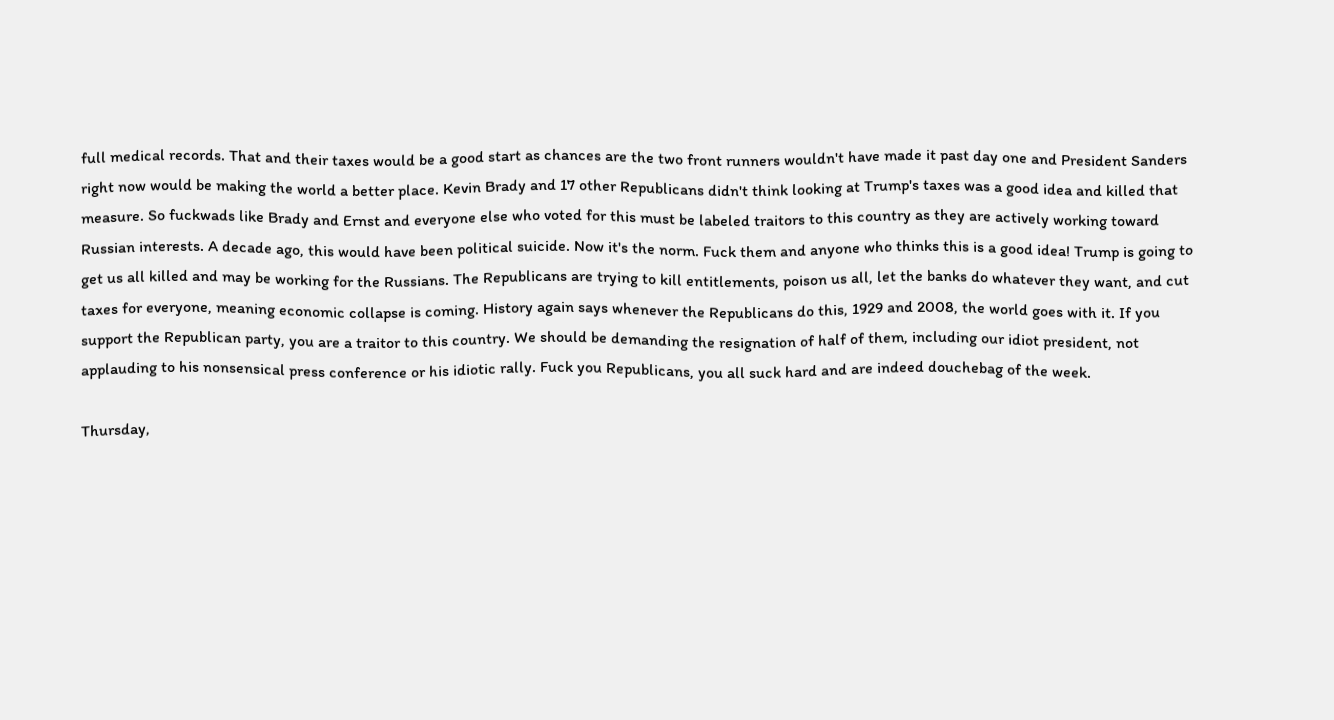full medical records. That and their taxes would be a good start as chances are the two front runners wouldn't have made it past day one and President Sanders right now would be making the world a better place. Kevin Brady and 17 other Republicans didn't think looking at Trump's taxes was a good idea and killed that measure. So fuckwads like Brady and Ernst and everyone else who voted for this must be labeled traitors to this country as they are actively working toward Russian interests. A decade ago, this would have been political suicide. Now it's the norm. Fuck them and anyone who thinks this is a good idea! Trump is going to get us all killed and may be working for the Russians. The Republicans are trying to kill entitlements, poison us all, let the banks do whatever they want, and cut taxes for everyone, meaning economic collapse is coming. History again says whenever the Republicans do this, 1929 and 2008, the world goes with it. If you support the Republican party, you are a traitor to this country. We should be demanding the resignation of half of them, including our idiot president, not applauding to his nonsensical press conference or his idiotic rally. Fuck you Republicans, you all suck hard and are indeed douchebag of the week.

Thursday,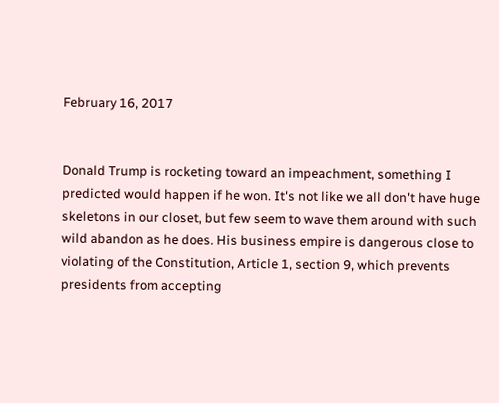February 16, 2017


Donald Trump is rocketing toward an impeachment, something I predicted would happen if he won. It's not like we all don't have huge skeletons in our closet, but few seem to wave them around with such wild abandon as he does. His business empire is dangerous close to violating of the Constitution, Article 1, section 9, which prevents presidents from accepting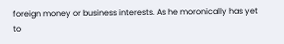foreign money or business interests. As he moronically has yet to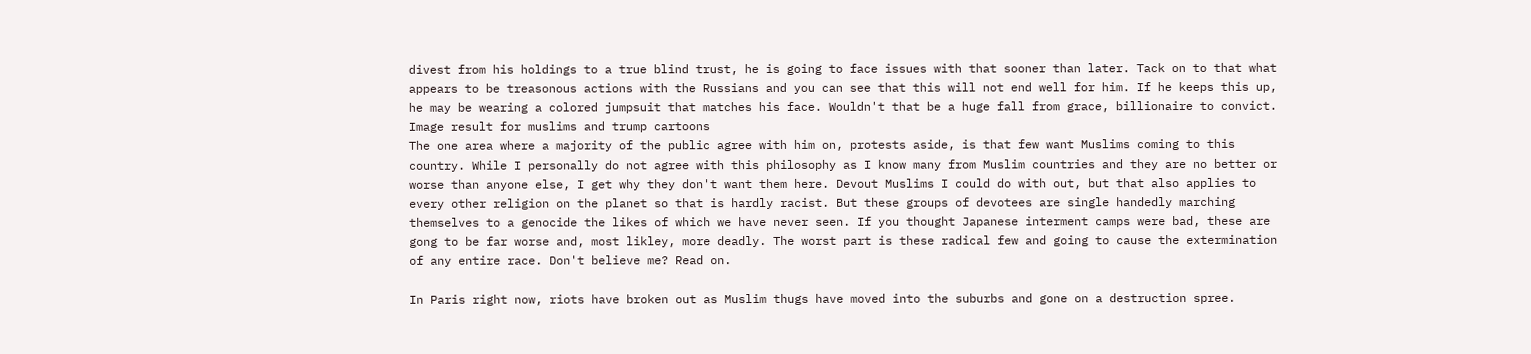divest from his holdings to a true blind trust, he is going to face issues with that sooner than later. Tack on to that what appears to be treasonous actions with the Russians and you can see that this will not end well for him. If he keeps this up, he may be wearing a colored jumpsuit that matches his face. Wouldn't that be a huge fall from grace, billionaire to convict.
Image result for muslims and trump cartoons
The one area where a majority of the public agree with him on, protests aside, is that few want Muslims coming to this country. While I personally do not agree with this philosophy as I know many from Muslim countries and they are no better or worse than anyone else, I get why they don't want them here. Devout Muslims I could do with out, but that also applies to every other religion on the planet so that is hardly racist. But these groups of devotees are single handedly marching themselves to a genocide the likes of which we have never seen. If you thought Japanese interment camps were bad, these are gong to be far worse and, most likley, more deadly. The worst part is these radical few and going to cause the extermination of any entire race. Don't believe me? Read on.

In Paris right now, riots have broken out as Muslim thugs have moved into the suburbs and gone on a destruction spree.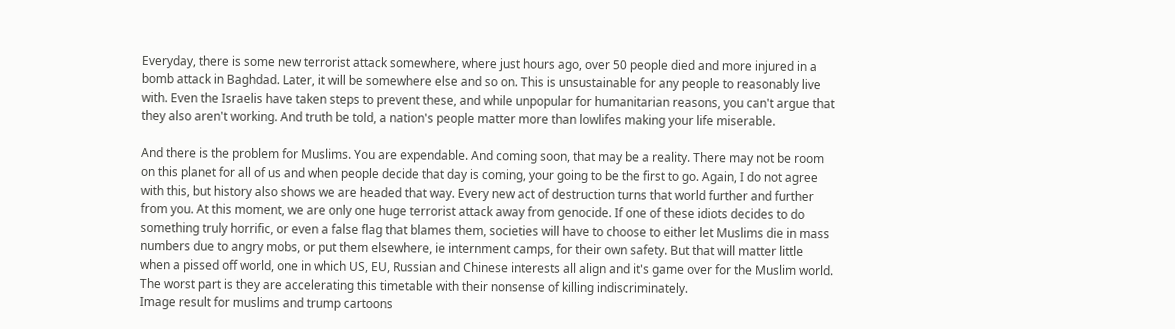Everyday, there is some new terrorist attack somewhere, where just hours ago, over 50 people died and more injured in a bomb attack in Baghdad. Later, it will be somewhere else and so on. This is unsustainable for any people to reasonably live with. Even the Israelis have taken steps to prevent these, and while unpopular for humanitarian reasons, you can't argue that they also aren't working. And truth be told, a nation's people matter more than lowlifes making your life miserable.

And there is the problem for Muslims. You are expendable. And coming soon, that may be a reality. There may not be room on this planet for all of us and when people decide that day is coming, your going to be the first to go. Again, I do not agree with this, but history also shows we are headed that way. Every new act of destruction turns that world further and further from you. At this moment, we are only one huge terrorist attack away from genocide. If one of these idiots decides to do something truly horrific, or even a false flag that blames them, societies will have to choose to either let Muslims die in mass numbers due to angry mobs, or put them elsewhere, ie internment camps, for their own safety. But that will matter little when a pissed off world, one in which US, EU, Russian and Chinese interests all align and it's game over for the Muslim world. The worst part is they are accelerating this timetable with their nonsense of killing indiscriminately.
Image result for muslims and trump cartoons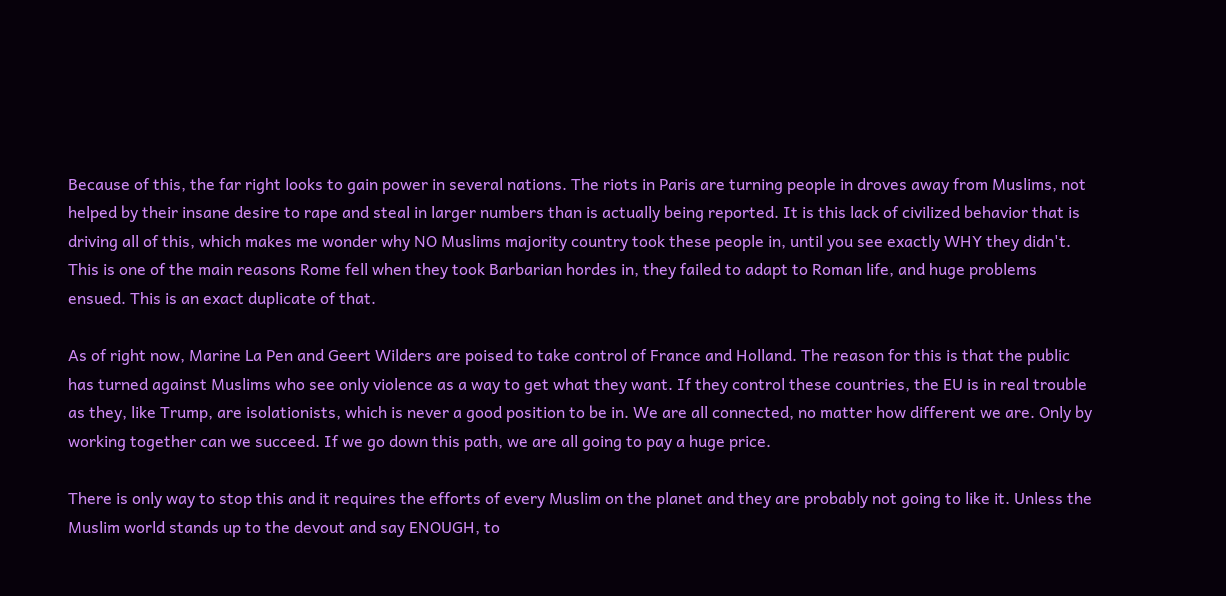Because of this, the far right looks to gain power in several nations. The riots in Paris are turning people in droves away from Muslims, not helped by their insane desire to rape and steal in larger numbers than is actually being reported. It is this lack of civilized behavior that is driving all of this, which makes me wonder why NO Muslims majority country took these people in, until you see exactly WHY they didn't. This is one of the main reasons Rome fell when they took Barbarian hordes in, they failed to adapt to Roman life, and huge problems ensued. This is an exact duplicate of that.

As of right now, Marine La Pen and Geert Wilders are poised to take control of France and Holland. The reason for this is that the public has turned against Muslims who see only violence as a way to get what they want. If they control these countries, the EU is in real trouble as they, like Trump, are isolationists, which is never a good position to be in. We are all connected, no matter how different we are. Only by working together can we succeed. If we go down this path, we are all going to pay a huge price.

There is only way to stop this and it requires the efforts of every Muslim on the planet and they are probably not going to like it. Unless the Muslim world stands up to the devout and say ENOUGH, to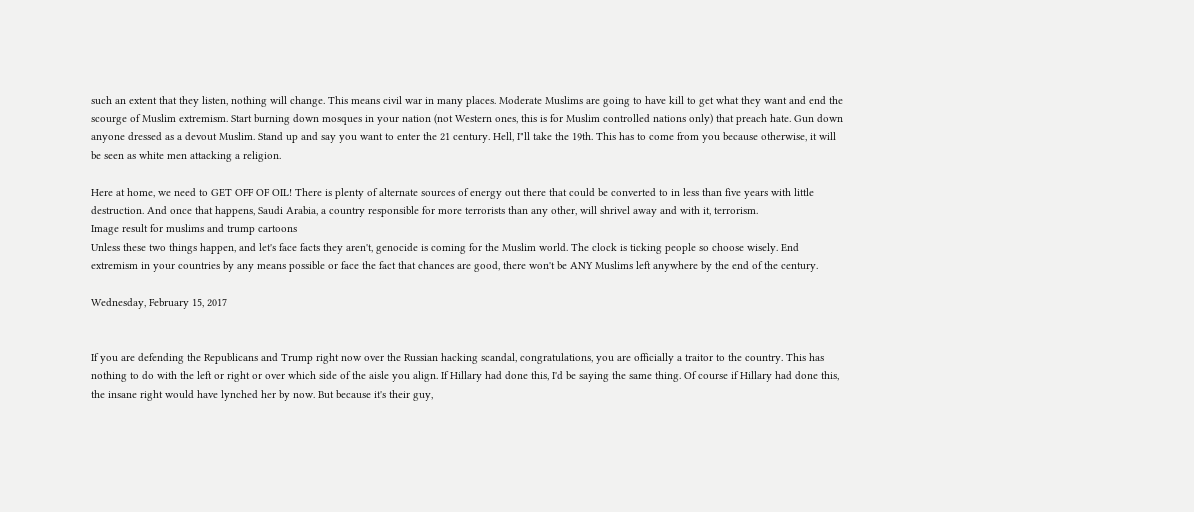such an extent that they listen, nothing will change. This means civil war in many places. Moderate Muslims are going to have kill to get what they want and end the scourge of Muslim extremism. Start burning down mosques in your nation (not Western ones, this is for Muslim controlled nations only) that preach hate. Gun down anyone dressed as a devout Muslim. Stand up and say you want to enter the 21 century. Hell, I"ll take the 19th. This has to come from you because otherwise, it will be seen as white men attacking a religion.

Here at home, we need to GET OFF OF OIL! There is plenty of alternate sources of energy out there that could be converted to in less than five years with little destruction. And once that happens, Saudi Arabia, a country responsible for more terrorists than any other, will shrivel away and with it, terrorism.
Image result for muslims and trump cartoons
Unless these two things happen, and let's face facts they aren't, genocide is coming for the Muslim world. The clock is ticking people so choose wisely. End extremism in your countries by any means possible or face the fact that chances are good, there won't be ANY Muslims left anywhere by the end of the century.

Wednesday, February 15, 2017


If you are defending the Republicans and Trump right now over the Russian hacking scandal, congratulations, you are officially a traitor to the country. This has nothing to do with the left or right or over which side of the aisle you align. If Hillary had done this, I'd be saying the same thing. Of course if Hillary had done this, the insane right would have lynched her by now. But because it's their guy,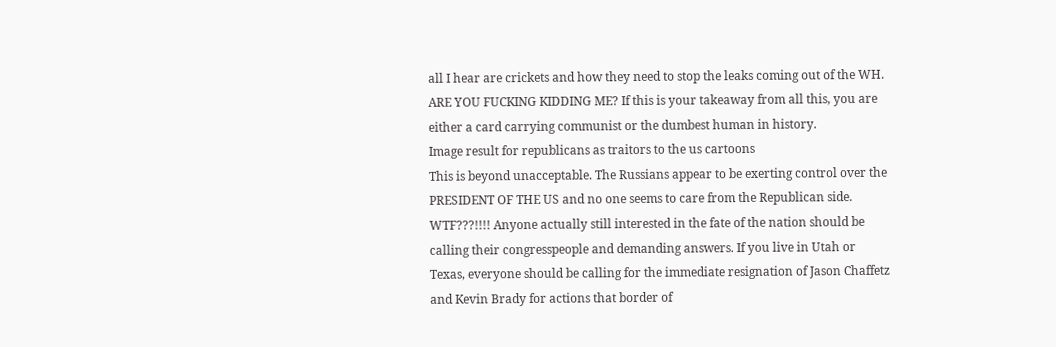all I hear are crickets and how they need to stop the leaks coming out of the WH. ARE YOU FUCKING KIDDING ME? If this is your takeaway from all this, you are either a card carrying communist or the dumbest human in history.
Image result for republicans as traitors to the us cartoons
This is beyond unacceptable. The Russians appear to be exerting control over the PRESIDENT OF THE US and no one seems to care from the Republican side. WTF???!!!! Anyone actually still interested in the fate of the nation should be calling their congresspeople and demanding answers. If you live in Utah or Texas, everyone should be calling for the immediate resignation of Jason Chaffetz and Kevin Brady for actions that border of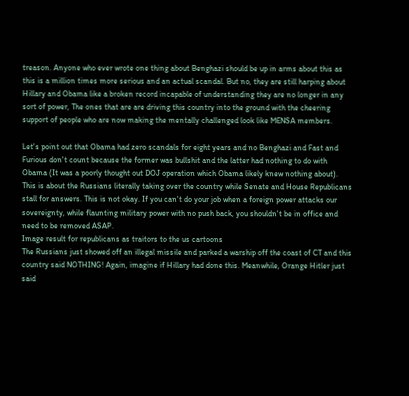treason. Anyone who ever wrote one thing about Benghazi should be up in arms about this as this is a million times more serious and an actual scandal. But no, they are still harping about Hillary and Obama like a broken record incapable of understanding they are no longer in any sort of power, The ones that are are driving this country into the ground with the cheering support of people who are now making the mentally challenged look like MENSA members.

Let's point out that Obama had zero scandals for eight years and no Benghazi and Fast and Furious don't count because the former was bullshit and the latter had nothing to do with Obama (It was a poorly thought out DOJ operation which Obama likely knew nothing about). This is about the Russians literally taking over the country while Senate and House Republicans stall for answers. This is not okay. If you can't do your job when a foreign power attacks our sovereignty, while flaunting military power with no push back, you shouldn't be in office and need to be removed ASAP.
Image result for republicans as traitors to the us cartoons
The Russians just showed off an illegal missile and parked a warship off the coast of CT and this country said NOTHING! Again, imagine if Hillary had done this. Meanwhile, Orange Hitler just said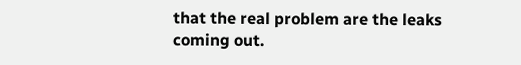that the real problem are the leaks coming out.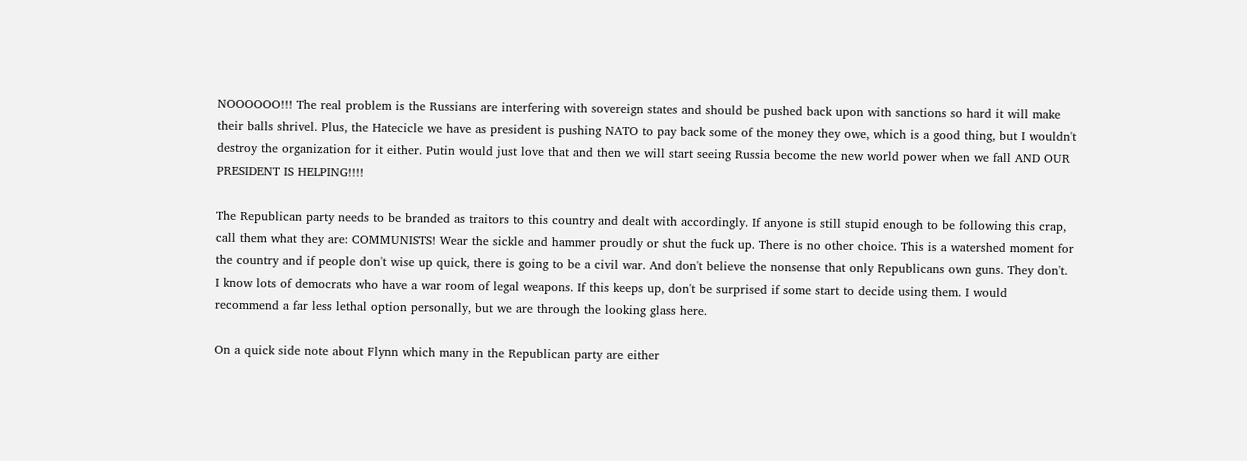NOOOOOO!!! The real problem is the Russians are interfering with sovereign states and should be pushed back upon with sanctions so hard it will make their balls shrivel. Plus, the Hatecicle we have as president is pushing NATO to pay back some of the money they owe, which is a good thing, but I wouldn't destroy the organization for it either. Putin would just love that and then we will start seeing Russia become the new world power when we fall AND OUR PRESIDENT IS HELPING!!!!

The Republican party needs to be branded as traitors to this country and dealt with accordingly. If anyone is still stupid enough to be following this crap, call them what they are: COMMUNISTS! Wear the sickle and hammer proudly or shut the fuck up. There is no other choice. This is a watershed moment for the country and if people don't wise up quick, there is going to be a civil war. And don't believe the nonsense that only Republicans own guns. They don't. I know lots of democrats who have a war room of legal weapons. If this keeps up, don't be surprised if some start to decide using them. I would recommend a far less lethal option personally, but we are through the looking glass here.

On a quick side note about Flynn which many in the Republican party are either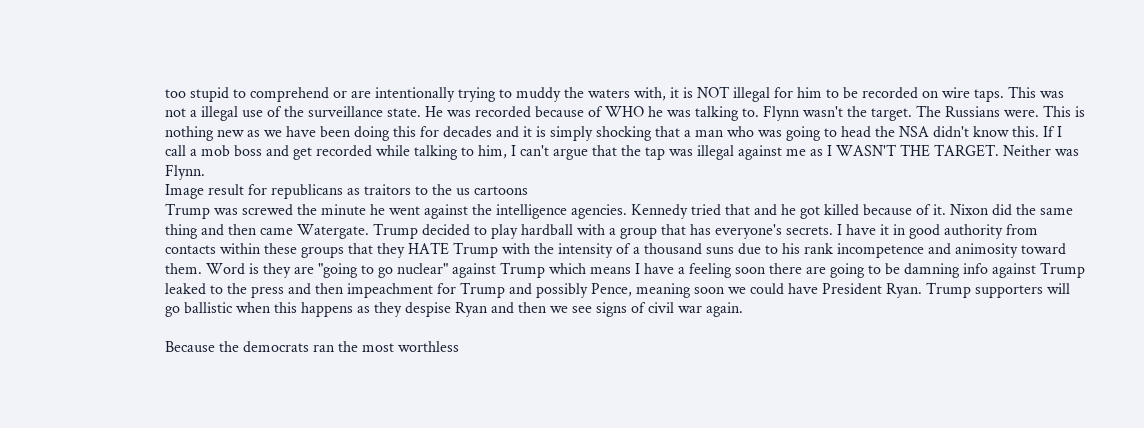too stupid to comprehend or are intentionally trying to muddy the waters with, it is NOT illegal for him to be recorded on wire taps. This was not a illegal use of the surveillance state. He was recorded because of WHO he was talking to. Flynn wasn't the target. The Russians were. This is nothing new as we have been doing this for decades and it is simply shocking that a man who was going to head the NSA didn't know this. If I call a mob boss and get recorded while talking to him, I can't argue that the tap was illegal against me as I WASN'T THE TARGET. Neither was Flynn.
Image result for republicans as traitors to the us cartoons
Trump was screwed the minute he went against the intelligence agencies. Kennedy tried that and he got killed because of it. Nixon did the same thing and then came Watergate. Trump decided to play hardball with a group that has everyone's secrets. I have it in good authority from contacts within these groups that they HATE Trump with the intensity of a thousand suns due to his rank incompetence and animosity toward them. Word is they are "going to go nuclear" against Trump which means I have a feeling soon there are going to be damning info against Trump leaked to the press and then impeachment for Trump and possibly Pence, meaning soon we could have President Ryan. Trump supporters will go ballistic when this happens as they despise Ryan and then we see signs of civil war again.

Because the democrats ran the most worthless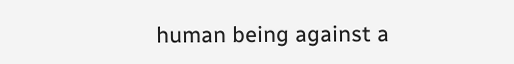human being against a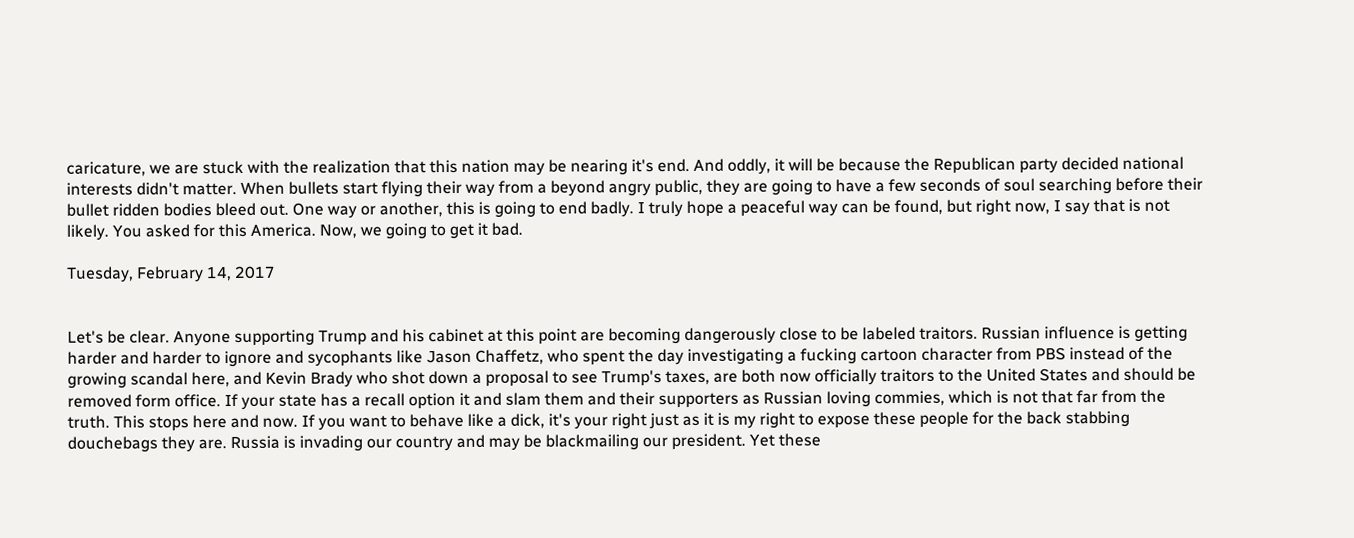caricature, we are stuck with the realization that this nation may be nearing it's end. And oddly, it will be because the Republican party decided national interests didn't matter. When bullets start flying their way from a beyond angry public, they are going to have a few seconds of soul searching before their bullet ridden bodies bleed out. One way or another, this is going to end badly. I truly hope a peaceful way can be found, but right now, I say that is not likely. You asked for this America. Now, we going to get it bad.

Tuesday, February 14, 2017


Let's be clear. Anyone supporting Trump and his cabinet at this point are becoming dangerously close to be labeled traitors. Russian influence is getting harder and harder to ignore and sycophants like Jason Chaffetz, who spent the day investigating a fucking cartoon character from PBS instead of the growing scandal here, and Kevin Brady who shot down a proposal to see Trump's taxes, are both now officially traitors to the United States and should be removed form office. If your state has a recall option it and slam them and their supporters as Russian loving commies, which is not that far from the truth. This stops here and now. If you want to behave like a dick, it's your right just as it is my right to expose these people for the back stabbing douchebags they are. Russia is invading our country and may be blackmailing our president. Yet these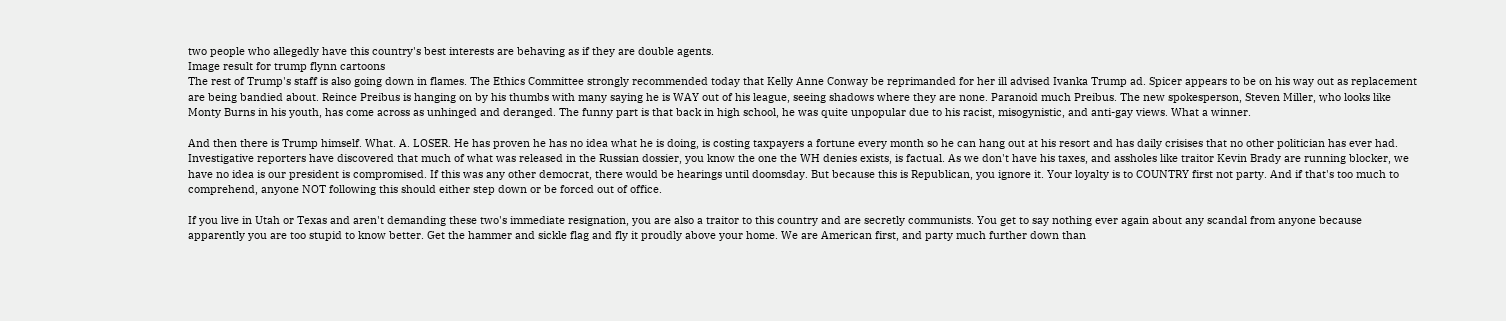two people who allegedly have this country's best interests are behaving as if they are double agents.
Image result for trump flynn cartoons
The rest of Trump's staff is also going down in flames. The Ethics Committee strongly recommended today that Kelly Anne Conway be reprimanded for her ill advised Ivanka Trump ad. Spicer appears to be on his way out as replacement are being bandied about. Reince Preibus is hanging on by his thumbs with many saying he is WAY out of his league, seeing shadows where they are none. Paranoid much Preibus. The new spokesperson, Steven Miller, who looks like Monty Burns in his youth, has come across as unhinged and deranged. The funny part is that back in high school, he was quite unpopular due to his racist, misogynistic, and anti-gay views. What a winner.

And then there is Trump himself. What. A. LOSER. He has proven he has no idea what he is doing, is costing taxpayers a fortune every month so he can hang out at his resort and has daily crisises that no other politician has ever had. Investigative reporters have discovered that much of what was released in the Russian dossier, you know the one the WH denies exists, is factual. As we don't have his taxes, and assholes like traitor Kevin Brady are running blocker, we have no idea is our president is compromised. If this was any other democrat, there would be hearings until doomsday. But because this is Republican, you ignore it. Your loyalty is to COUNTRY first not party. And if that's too much to comprehend, anyone NOT following this should either step down or be forced out of office.

If you live in Utah or Texas and aren't demanding these two's immediate resignation, you are also a traitor to this country and are secretly communists. You get to say nothing ever again about any scandal from anyone because apparently you are too stupid to know better. Get the hammer and sickle flag and fly it proudly above your home. We are American first, and party much further down than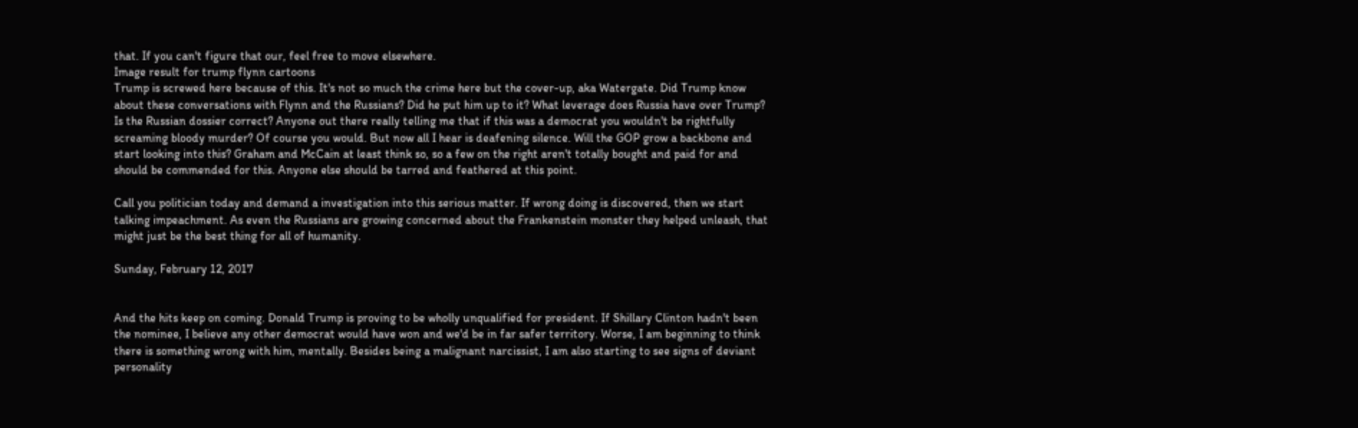that. If you can't figure that our, feel free to move elsewhere.
Image result for trump flynn cartoons
Trump is screwed here because of this. It's not so much the crime here but the cover-up, aka Watergate. Did Trump know about these conversations with Flynn and the Russians? Did he put him up to it? What leverage does Russia have over Trump? Is the Russian dossier correct? Anyone out there really telling me that if this was a democrat you wouldn't be rightfully screaming bloody murder? Of course you would. But now all I hear is deafening silence. Will the GOP grow a backbone and start looking into this? Graham and McCain at least think so, so a few on the right aren't totally bought and paid for and should be commended for this. Anyone else should be tarred and feathered at this point.

Call you politician today and demand a investigation into this serious matter. If wrong doing is discovered, then we start talking impeachment. As even the Russians are growing concerned about the Frankenstein monster they helped unleash, that might just be the best thing for all of humanity.

Sunday, February 12, 2017


And the hits keep on coming. Donald Trump is proving to be wholly unqualified for president. If Shillary Clinton hadn't been the nominee, I believe any other democrat would have won and we'd be in far safer territory. Worse, I am beginning to think there is something wrong with him, mentally. Besides being a malignant narcissist, I am also starting to see signs of deviant personality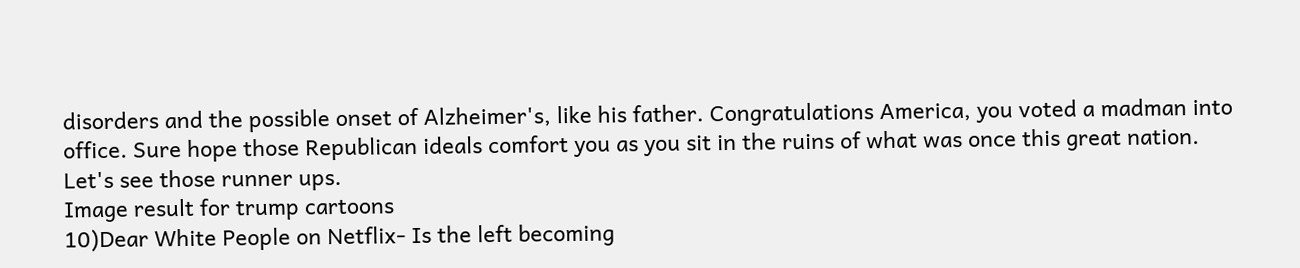disorders and the possible onset of Alzheimer's, like his father. Congratulations America, you voted a madman into office. Sure hope those Republican ideals comfort you as you sit in the ruins of what was once this great nation. Let's see those runner ups.
Image result for trump cartoons
10)Dear White People on Netflix- Is the left becoming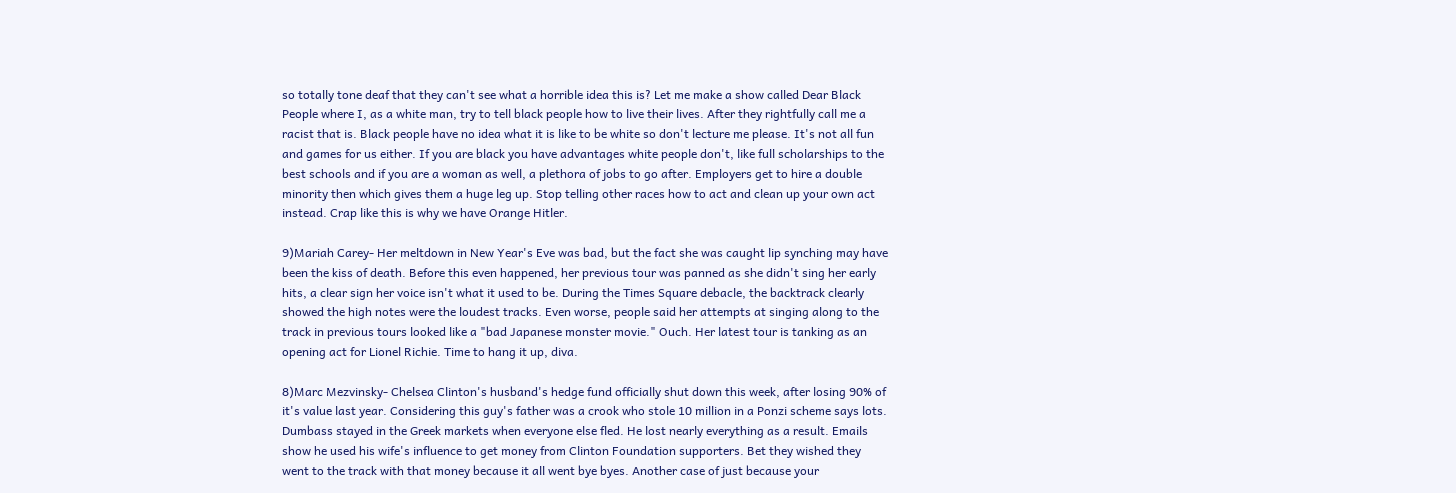so totally tone deaf that they can't see what a horrible idea this is? Let me make a show called Dear Black People where I, as a white man, try to tell black people how to live their lives. After they rightfully call me a racist that is. Black people have no idea what it is like to be white so don't lecture me please. It's not all fun and games for us either. If you are black you have advantages white people don't, like full scholarships to the best schools and if you are a woman as well, a plethora of jobs to go after. Employers get to hire a double minority then which gives them a huge leg up. Stop telling other races how to act and clean up your own act instead. Crap like this is why we have Orange Hitler.

9)Mariah Carey- Her meltdown in New Year's Eve was bad, but the fact she was caught lip synching may have been the kiss of death. Before this even happened, her previous tour was panned as she didn't sing her early hits, a clear sign her voice isn't what it used to be. During the Times Square debacle, the backtrack clearly showed the high notes were the loudest tracks. Even worse, people said her attempts at singing along to the track in previous tours looked like a "bad Japanese monster movie." Ouch. Her latest tour is tanking as an opening act for Lionel Richie. Time to hang it up, diva.

8)Marc Mezvinsky- Chelsea Clinton's husband's hedge fund officially shut down this week, after losing 90% of it's value last year. Considering this guy's father was a crook who stole 10 million in a Ponzi scheme says lots. Dumbass stayed in the Greek markets when everyone else fled. He lost nearly everything as a result. Emails show he used his wife's influence to get money from Clinton Foundation supporters. Bet they wished they went to the track with that money because it all went bye byes. Another case of just because your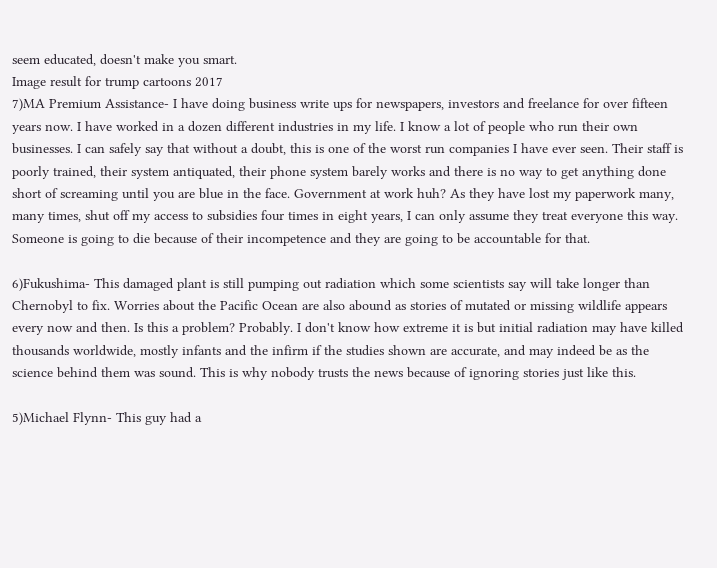seem educated, doesn't make you smart.
Image result for trump cartoons 2017
7)MA Premium Assistance- I have doing business write ups for newspapers, investors and freelance for over fifteen years now. I have worked in a dozen different industries in my life. I know a lot of people who run their own businesses. I can safely say that without a doubt, this is one of the worst run companies I have ever seen. Their staff is poorly trained, their system antiquated, their phone system barely works and there is no way to get anything done short of screaming until you are blue in the face. Government at work huh? As they have lost my paperwork many, many times, shut off my access to subsidies four times in eight years, I can only assume they treat everyone this way. Someone is going to die because of their incompetence and they are going to be accountable for that.

6)Fukushima- This damaged plant is still pumping out radiation which some scientists say will take longer than Chernobyl to fix. Worries about the Pacific Ocean are also abound as stories of mutated or missing wildlife appears every now and then. Is this a problem? Probably. I don't know how extreme it is but initial radiation may have killed thousands worldwide, mostly infants and the infirm if the studies shown are accurate, and may indeed be as the science behind them was sound. This is why nobody trusts the news because of ignoring stories just like this.

5)Michael Flynn- This guy had a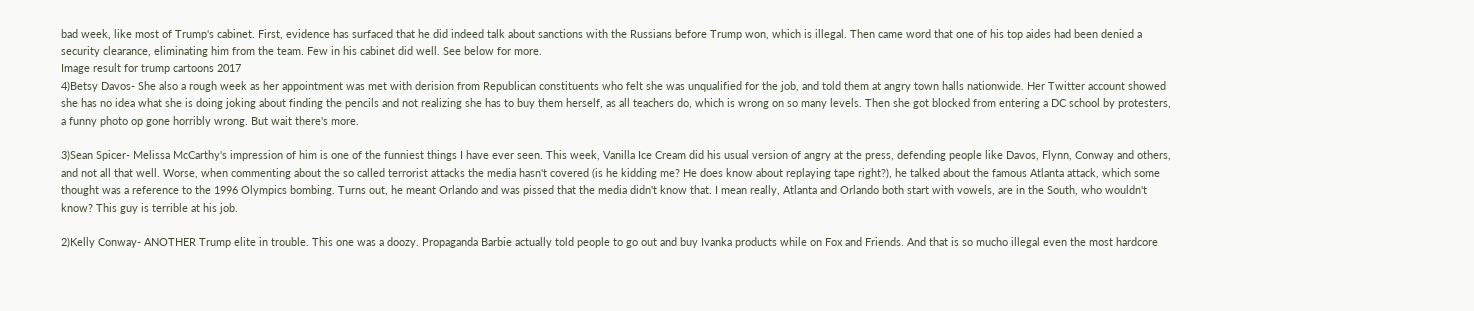bad week, like most of Trump's cabinet. First, evidence has surfaced that he did indeed talk about sanctions with the Russians before Trump won, which is illegal. Then came word that one of his top aides had been denied a security clearance, eliminating him from the team. Few in his cabinet did well. See below for more.
Image result for trump cartoons 2017
4)Betsy Davos- She also a rough week as her appointment was met with derision from Republican constituents who felt she was unqualified for the job, and told them at angry town halls nationwide. Her Twitter account showed she has no idea what she is doing joking about finding the pencils and not realizing she has to buy them herself, as all teachers do, which is wrong on so many levels. Then she got blocked from entering a DC school by protesters, a funny photo op gone horribly wrong. But wait there's more.

3)Sean Spicer- Melissa McCarthy's impression of him is one of the funniest things I have ever seen. This week, Vanilla Ice Cream did his usual version of angry at the press, defending people like Davos, Flynn, Conway and others, and not all that well. Worse, when commenting about the so called terrorist attacks the media hasn't covered (is he kidding me? He does know about replaying tape right?), he talked about the famous Atlanta attack, which some thought was a reference to the 1996 Olympics bombing. Turns out, he meant Orlando and was pissed that the media didn't know that. I mean really, Atlanta and Orlando both start with vowels, are in the South, who wouldn't know? This guy is terrible at his job.

2)Kelly Conway- ANOTHER Trump elite in trouble. This one was a doozy. Propaganda Barbie actually told people to go out and buy Ivanka products while on Fox and Friends. And that is so mucho illegal even the most hardcore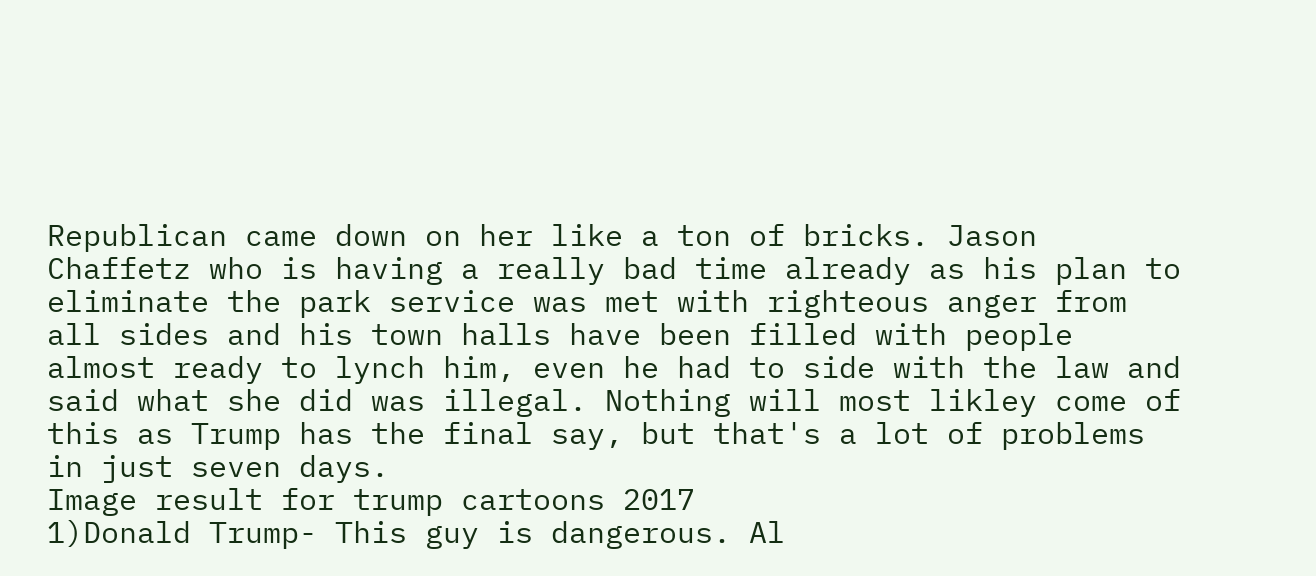Republican came down on her like a ton of bricks. Jason Chaffetz who is having a really bad time already as his plan to eliminate the park service was met with righteous anger from all sides and his town halls have been filled with people almost ready to lynch him, even he had to side with the law and said what she did was illegal. Nothing will most likley come of this as Trump has the final say, but that's a lot of problems in just seven days.
Image result for trump cartoons 2017
1)Donald Trump- This guy is dangerous. Al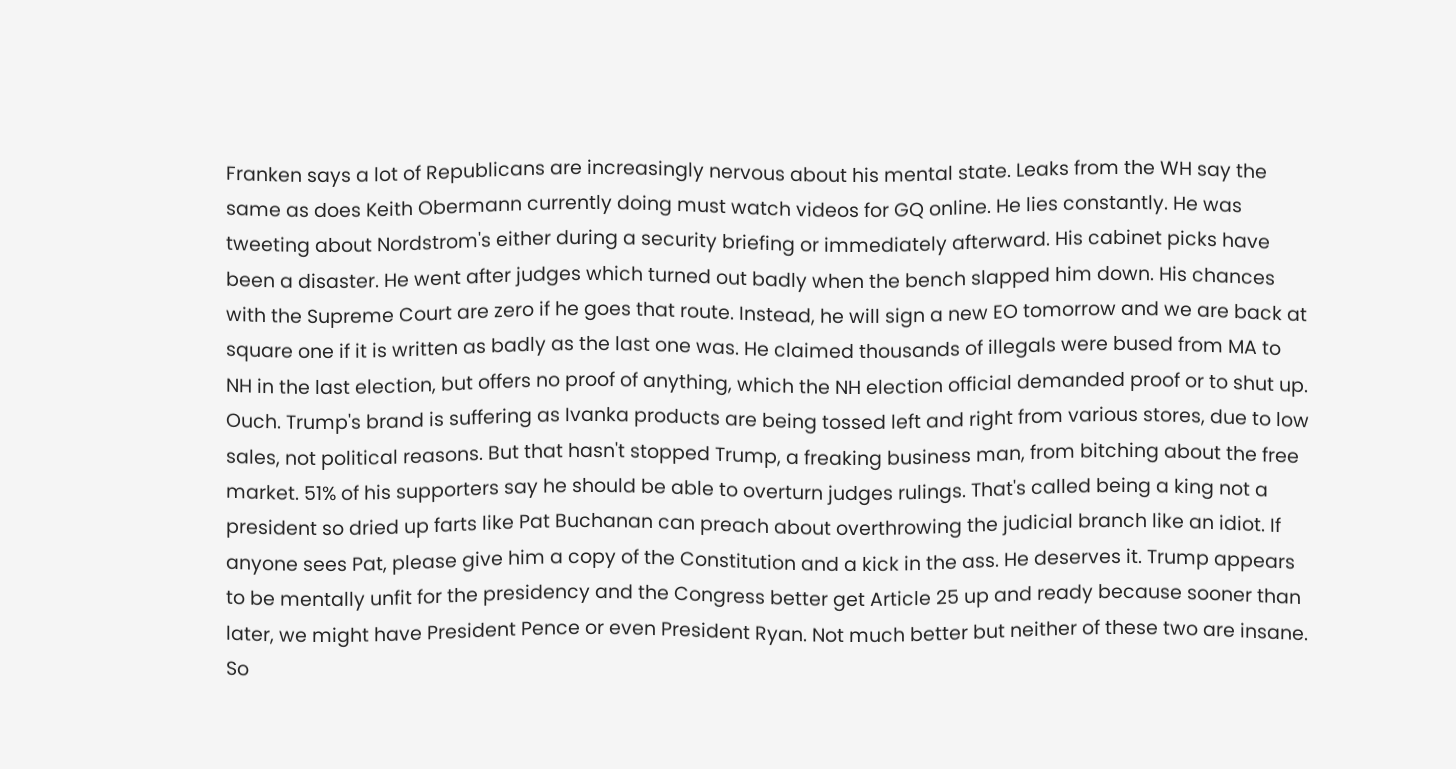Franken says a lot of Republicans are increasingly nervous about his mental state. Leaks from the WH say the same as does Keith Obermann currently doing must watch videos for GQ online. He lies constantly. He was tweeting about Nordstrom's either during a security briefing or immediately afterward. His cabinet picks have been a disaster. He went after judges which turned out badly when the bench slapped him down. His chances with the Supreme Court are zero if he goes that route. Instead, he will sign a new EO tomorrow and we are back at square one if it is written as badly as the last one was. He claimed thousands of illegals were bused from MA to NH in the last election, but offers no proof of anything, which the NH election official demanded proof or to shut up. Ouch. Trump's brand is suffering as Ivanka products are being tossed left and right from various stores, due to low sales, not political reasons. But that hasn't stopped Trump, a freaking business man, from bitching about the free market. 51% of his supporters say he should be able to overturn judges rulings. That's called being a king not a president so dried up farts like Pat Buchanan can preach about overthrowing the judicial branch like an idiot. If anyone sees Pat, please give him a copy of the Constitution and a kick in the ass. He deserves it. Trump appears to be mentally unfit for the presidency and the Congress better get Article 25 up and ready because sooner than later, we might have President Pence or even President Ryan. Not much better but neither of these two are insane. So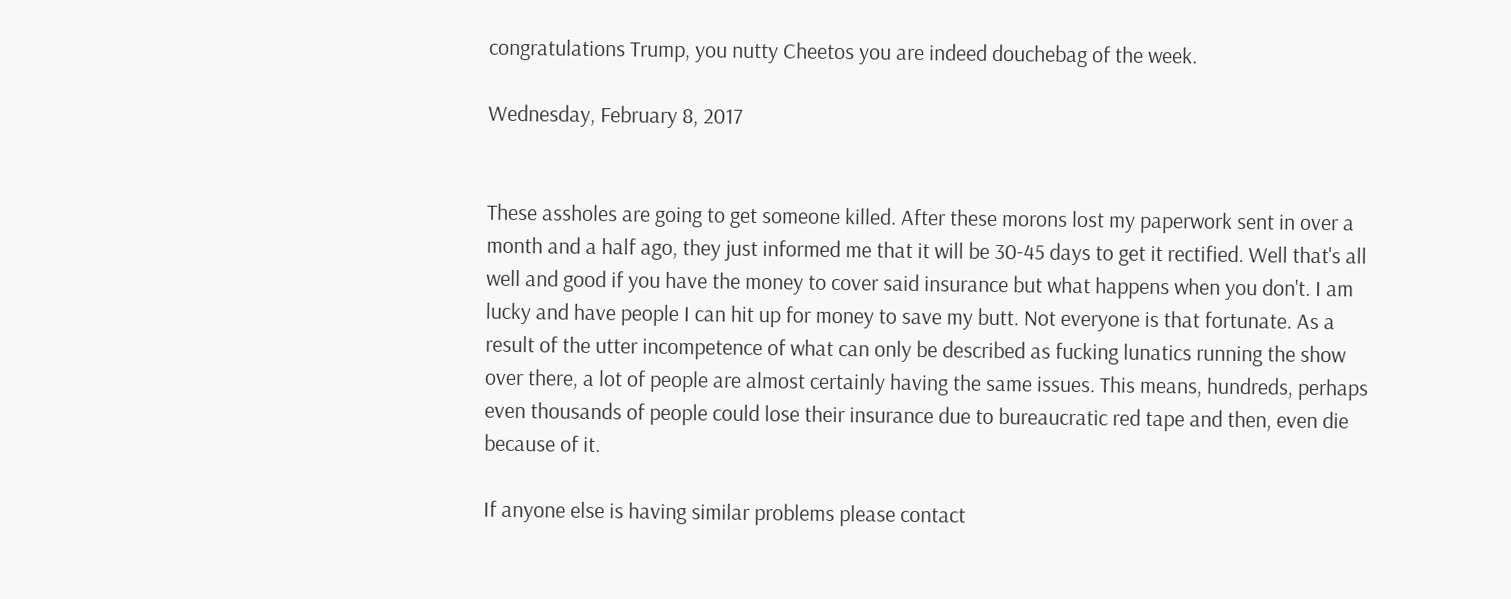congratulations Trump, you nutty Cheetos you are indeed douchebag of the week.

Wednesday, February 8, 2017


These assholes are going to get someone killed. After these morons lost my paperwork sent in over a month and a half ago, they just informed me that it will be 30-45 days to get it rectified. Well that's all well and good if you have the money to cover said insurance but what happens when you don't. I am lucky and have people I can hit up for money to save my butt. Not everyone is that fortunate. As a result of the utter incompetence of what can only be described as fucking lunatics running the show over there, a lot of people are almost certainly having the same issues. This means, hundreds, perhaps even thousands of people could lose their insurance due to bureaucratic red tape and then, even die because of it.

If anyone else is having similar problems please contact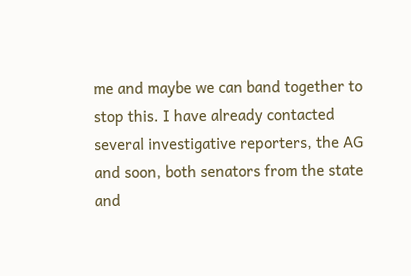me and maybe we can band together to stop this. I have already contacted several investigative reporters, the AG and soon, both senators from the state and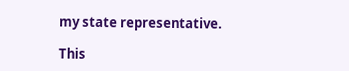my state representative.

This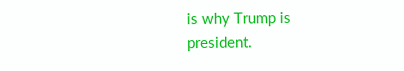is why Trump is president.